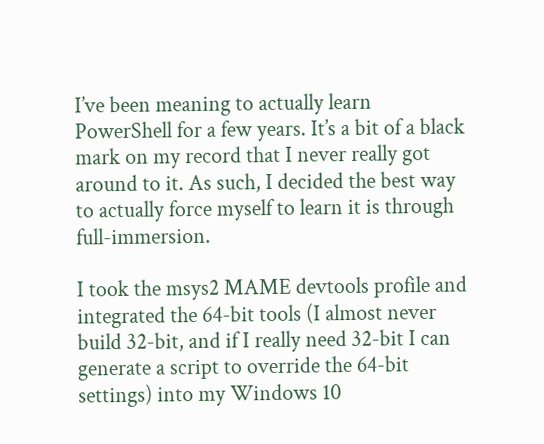I’ve been meaning to actually learn PowerShell for a few years. It’s a bit of a black mark on my record that I never really got around to it. As such, I decided the best way to actually force myself to learn it is through full-immersion.

I took the msys2 MAME devtools profile and integrated the 64-bit tools (I almost never build 32-bit, and if I really need 32-bit I can generate a script to override the 64-bit settings) into my Windows 10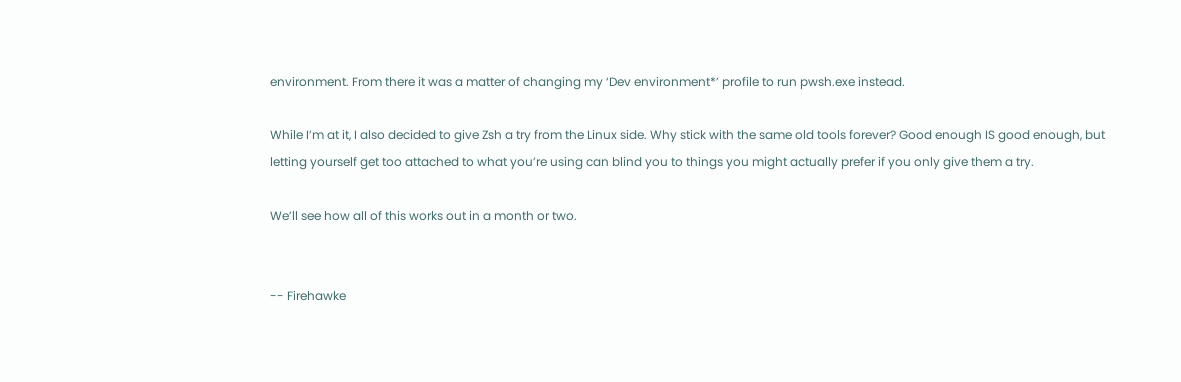environment. From there it was a matter of changing my ‘Dev environment*’ profile to run pwsh.exe instead.

While I’m at it, I also decided to give Zsh a try from the Linux side. Why stick with the same old tools forever? Good enough IS good enough, but letting yourself get too attached to what you’re using can blind you to things you might actually prefer if you only give them a try.

We’ll see how all of this works out in a month or two.


-- Firehawke